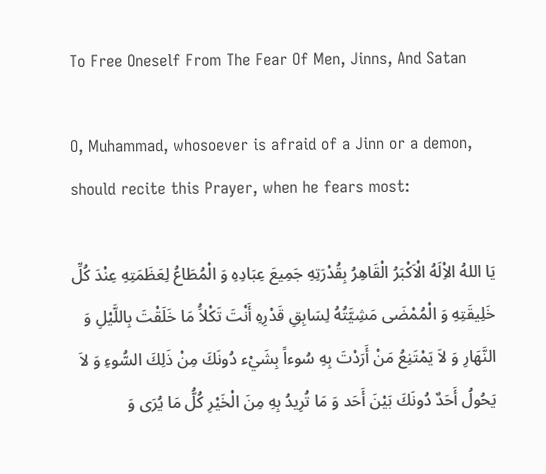To Free Oneself From The Fear Of Men, Jinns, And Satan

O, Muhammad, whosoever is afraid of a Jinn or a demon, should recite this Prayer, when he fears most:

يَا اللهُ الاِْلَهُ الْاَكْبَرُ الْقَاهِرُ بِقُدْرَتِهِ جَمِيعَ عِبَادِهِ وَ الْمُطَاعُ لِعَظَمَتِهِ عِنْدَ كُلِّ خَلِيقَتِهِ وَ الْمُمْضَى مَشِيَّتُهُ لِسَابِقِ قَدْرِهِ أَنْتَ تَكْلاَُ مَا خَلَقْتَ بِاللَّيْلِ وَ النَّهَارِ وَ لاَ يَمْتَنِعُ مَنْ أَرَدْتَ بِهِ سُوءاً بِشَيْء دُونَكَ مِنْ ذَلِكَ السُّوءِ وَ لاَ يَحُولُ أَحَدٌ دُونَكَ بَيْنَ أَحَد وَ مَا تُرِيدُ بِهِ مِنَ الْخَيْرِ كُلُّ مَا يُرَى وَ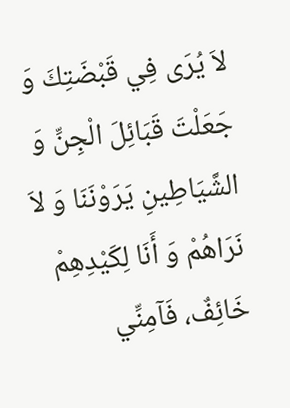لاَ يُرَى فِي قَبْضَتِكَ وَ جَعَلْتَ قَبَائِلَ الْجِنِّ وَ الشَّيَاطِينِ يَرَوْنَنَا وَ لاَ نَرَاهُمْ وَ أَنَا لِكَيْدِهِمْ خَائِفٌ، فَآمِنِّي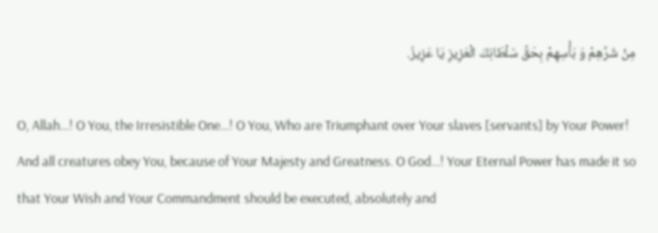مِنْ شَرِّهِمْ وَ بَأْسِهِمْ بِحَقِّ سُلْطَانِكَ الْعَزِيزِ يَا عَزِيزُ.

O, Allah…! O You, the Irresistible One…! O You, Who are Triumphant over Your slaves [servants] by Your Power! And all creatures obey You, because of Your Majesty and Greatness. O God…! Your Eternal Power has made it so that Your Wish and Your Commandment should be executed, absolutely and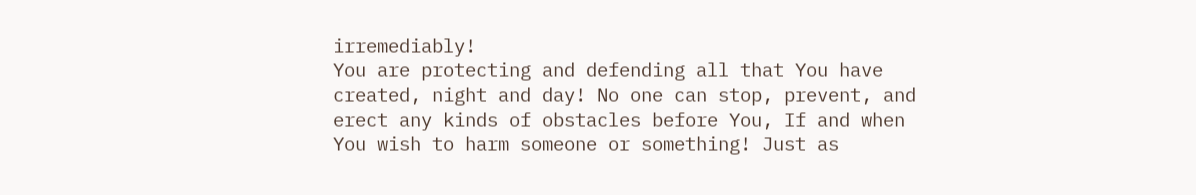irremediably!
You are protecting and defending all that You have created, night and day! No one can stop, prevent, and erect any kinds of obstacles before You, If and when You wish to harm someone or something! Just as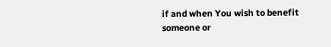if and when You wish to benefit someone or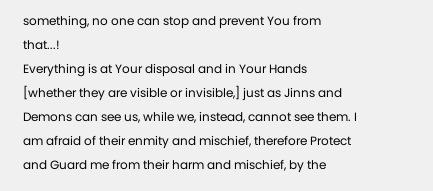something, no one can stop and prevent You from that...!
Everything is at Your disposal and in Your Hands [whether they are visible or invisible,] just as Jinns and Demons can see us, while we, instead, cannot see them. I am afraid of their enmity and mischief, therefore Protect and Guard me from their harm and mischief, by the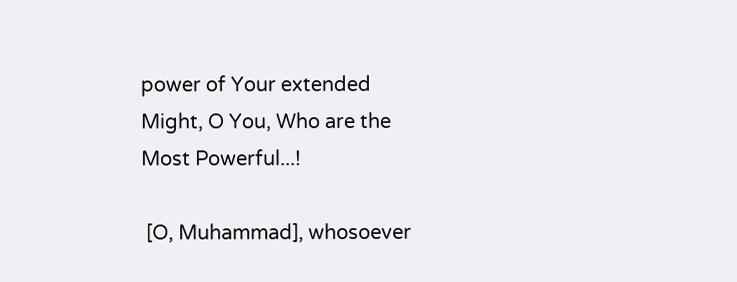power of Your extended Might, O You, Who are the Most Powerful...!

 [O, Muhammad], whosoever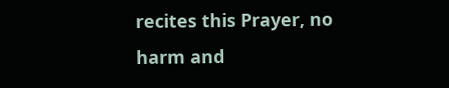recites this Prayer, no harm and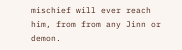mischief will ever reach him, from from any Jinn or demon.